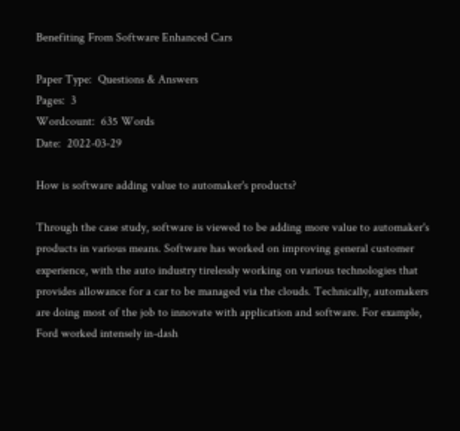Benefiting From Software Enhanced Cars

Paper Type:  Questions & Answers
Pages:  3
Wordcount:  635 Words
Date:  2022-03-29

How is software adding value to automaker's products?

Through the case study, software is viewed to be adding more value to automaker's products in various means. Software has worked on improving general customer experience, with the auto industry tirelessly working on various technologies that provides allowance for a car to be managed via the clouds. Technically, automakers are doing most of the job to innovate with application and software. For example, Ford worked intensely in-dash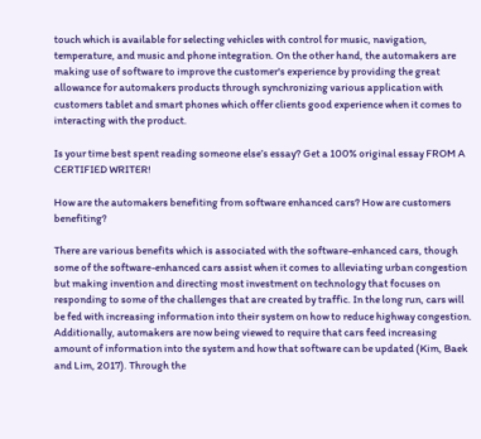touch which is available for selecting vehicles with control for music, navigation, temperature, and music and phone integration. On the other hand, the automakers are making use of software to improve the customer's experience by providing the great allowance for automakers products through synchronizing various application with customers tablet and smart phones which offer clients good experience when it comes to interacting with the product.

Is your time best spent reading someone else’s essay? Get a 100% original essay FROM A CERTIFIED WRITER!

How are the automakers benefiting from software enhanced cars? How are customers benefiting?

There are various benefits which is associated with the software-enhanced cars, though some of the software-enhanced cars assist when it comes to alleviating urban congestion but making invention and directing most investment on technology that focuses on responding to some of the challenges that are created by traffic. In the long run, cars will be fed with increasing information into their system on how to reduce highway congestion. Additionally, automakers are now being viewed to require that cars feed increasing amount of information into the system and how that software can be updated (Kim, Baek and Lim, 2017). Through the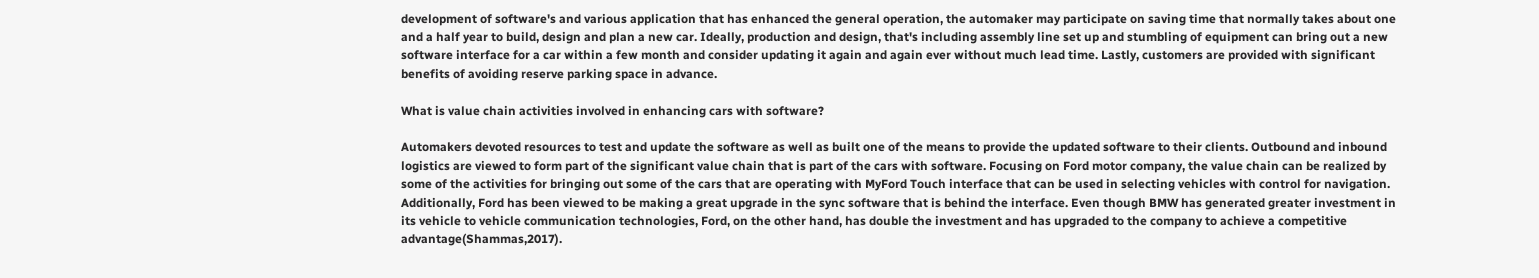development of software's and various application that has enhanced the general operation, the automaker may participate on saving time that normally takes about one and a half year to build, design and plan a new car. Ideally, production and design, that's including assembly line set up and stumbling of equipment can bring out a new software interface for a car within a few month and consider updating it again and again ever without much lead time. Lastly, customers are provided with significant benefits of avoiding reserve parking space in advance.

What is value chain activities involved in enhancing cars with software?

Automakers devoted resources to test and update the software as well as built one of the means to provide the updated software to their clients. Outbound and inbound logistics are viewed to form part of the significant value chain that is part of the cars with software. Focusing on Ford motor company, the value chain can be realized by some of the activities for bringing out some of the cars that are operating with MyFord Touch interface that can be used in selecting vehicles with control for navigation. Additionally, Ford has been viewed to be making a great upgrade in the sync software that is behind the interface. Even though BMW has generated greater investment in its vehicle to vehicle communication technologies, Ford, on the other hand, has double the investment and has upgraded to the company to achieve a competitive advantage(Shammas,2017).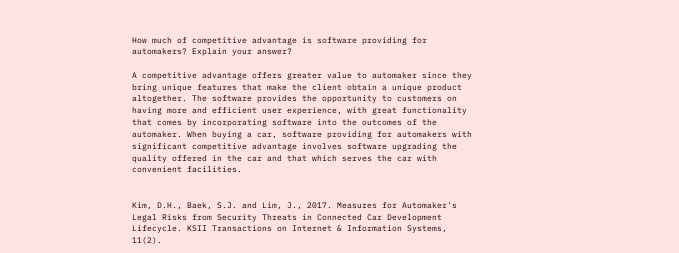How much of competitive advantage is software providing for automakers? Explain your answer?

A competitive advantage offers greater value to automaker since they bring unique features that make the client obtain a unique product altogether. The software provides the opportunity to customers on having more and efficient user experience, with great functionality that comes by incorporating software into the outcomes of the automaker. When buying a car, software providing for automakers with significant competitive advantage involves software upgrading the quality offered in the car and that which serves the car with convenient facilities.


Kim, D.H., Baek, S.J. and Lim, J., 2017. Measures for Automaker's Legal Risks from Security Threats in Connected Car Development Lifecycle. KSII Transactions on Internet & Information Systems, 11(2).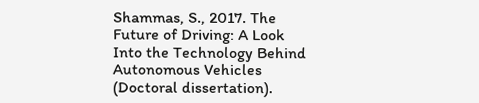Shammas, S., 2017. The Future of Driving: A Look Into the Technology Behind Autonomous Vehicles (Doctoral dissertation).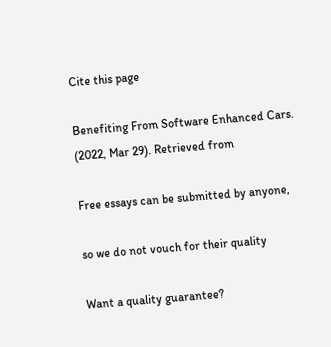Cite this page

Benefiting From Software Enhanced Cars. (2022, Mar 29). Retrieved from

Free essays can be submitted by anyone,

so we do not vouch for their quality

Want a quality guarantee?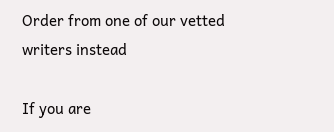Order from one of our vetted writers instead

If you are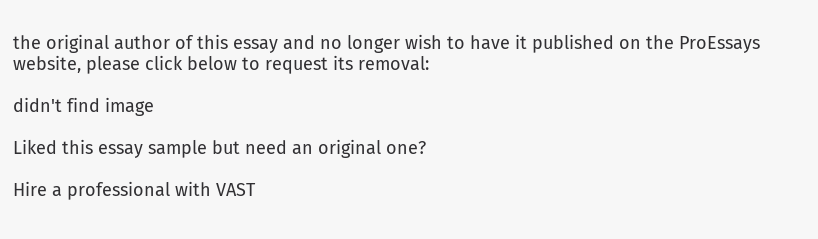the original author of this essay and no longer wish to have it published on the ProEssays website, please click below to request its removal:

didn't find image

Liked this essay sample but need an original one?

Hire a professional with VAST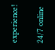experience!

24/7 online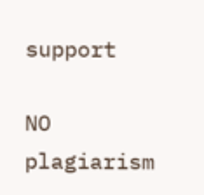support

NO plagiarism